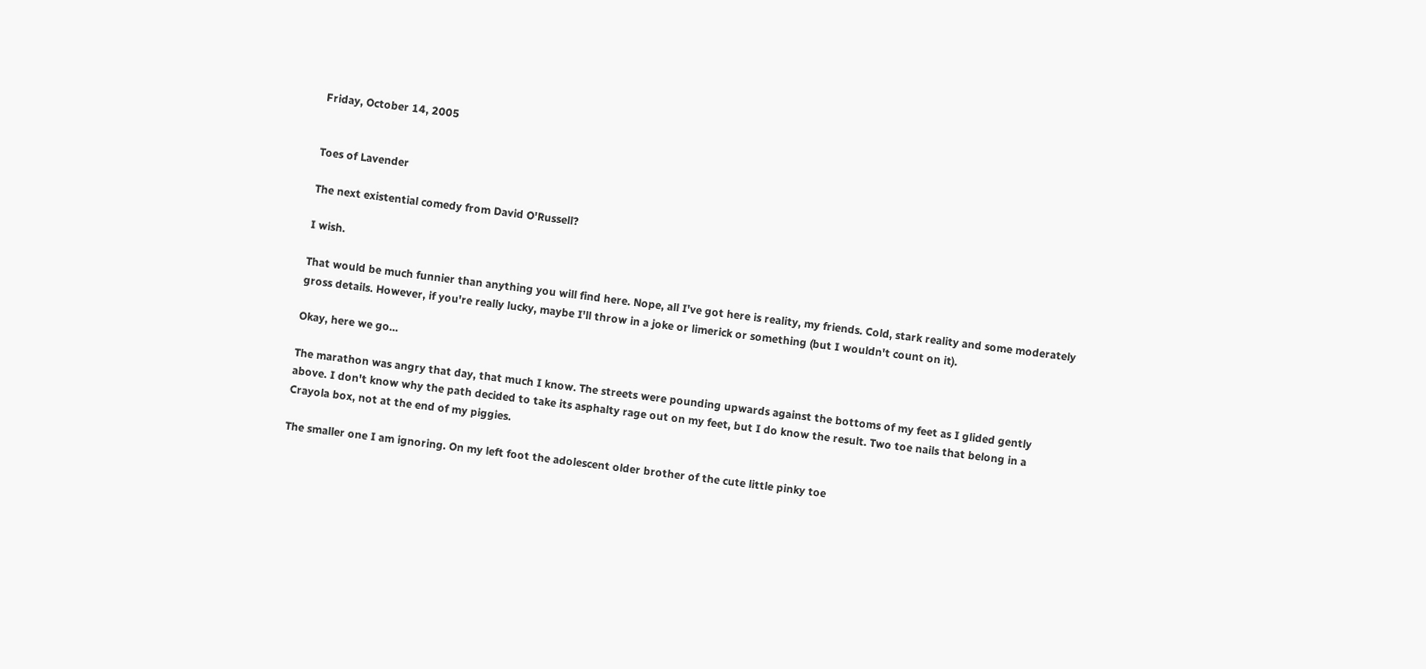Friday, October 14, 2005


Toes of Lavender

The next existential comedy from David O'Russell?

I wish.

That would be much funnier than anything you will find here. Nope, all I've got here is reality, my friends. Cold, stark reality and some moderately gross details. However, if you're really lucky, maybe I'll throw in a joke or limerick or something (but I wouldn't count on it).

Okay, here we go...

The marathon was angry that day, that much I know. The streets were pounding upwards against the bottoms of my feet as I glided gently above. I don't know why the path decided to take its asphalty rage out on my feet, but I do know the result. Two toe nails that belong in a Crayola box, not at the end of my piggies.

The smaller one I am ignoring. On my left foot the adolescent older brother of the cute little pinky toe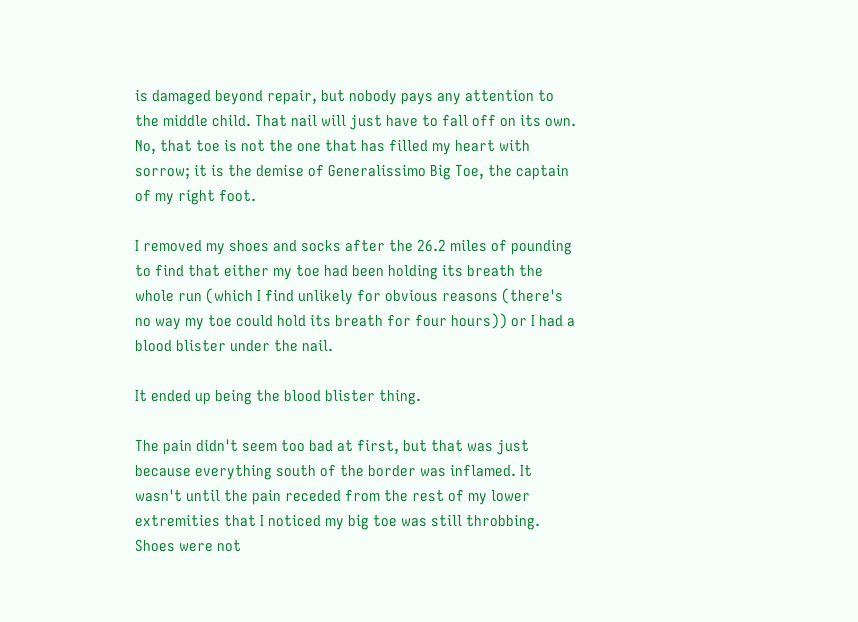is damaged beyond repair, but nobody pays any attention to the middle child. That nail will just have to fall off on its own. No, that toe is not the one that has filled my heart with sorrow; it is the demise of Generalissimo Big Toe, the captain of my right foot.

I removed my shoes and socks after the 26.2 miles of pounding to find that either my toe had been holding its breath the whole run (which I find unlikely for obvious reasons (there's no way my toe could hold its breath for four hours)) or I had a blood blister under the nail.

It ended up being the blood blister thing.

The pain didn't seem too bad at first, but that was just because everything south of the border was inflamed. It wasn't until the pain receded from the rest of my lower extremities that I noticed my big toe was still throbbing. Shoes were not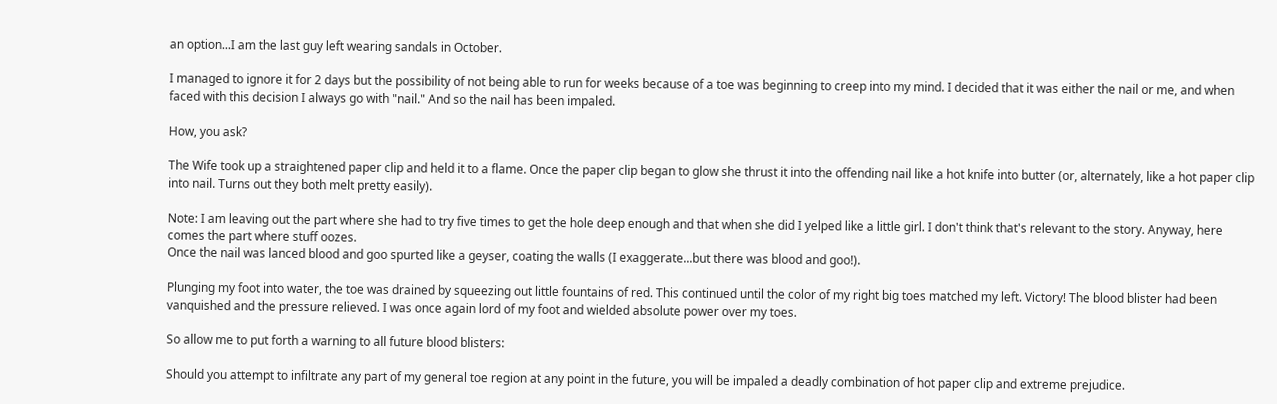an option...I am the last guy left wearing sandals in October.

I managed to ignore it for 2 days but the possibility of not being able to run for weeks because of a toe was beginning to creep into my mind. I decided that it was either the nail or me, and when faced with this decision I always go with "nail." And so the nail has been impaled.

How, you ask?

The Wife took up a straightened paper clip and held it to a flame. Once the paper clip began to glow she thrust it into the offending nail like a hot knife into butter (or, alternately, like a hot paper clip into nail. Turns out they both melt pretty easily).

Note: I am leaving out the part where she had to try five times to get the hole deep enough and that when she did I yelped like a little girl. I don't think that's relevant to the story. Anyway, here comes the part where stuff oozes.
Once the nail was lanced blood and goo spurted like a geyser, coating the walls (I exaggerate...but there was blood and goo!).

Plunging my foot into water, the toe was drained by squeezing out little fountains of red. This continued until the color of my right big toes matched my left. Victory! The blood blister had been vanquished and the pressure relieved. I was once again lord of my foot and wielded absolute power over my toes.

So allow me to put forth a warning to all future blood blisters:

Should you attempt to infiltrate any part of my general toe region at any point in the future, you will be impaled a deadly combination of hot paper clip and extreme prejudice.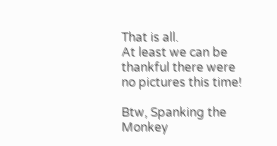That is all.
At least we can be thankful there were no pictures this time!

Btw, Spanking the Monkey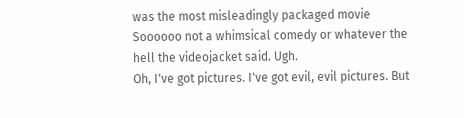was the most misleadingly packaged movie Soooooo not a whimsical comedy or whatever the hell the videojacket said. Ugh.
Oh, I've got pictures. I've got evil, evil pictures. But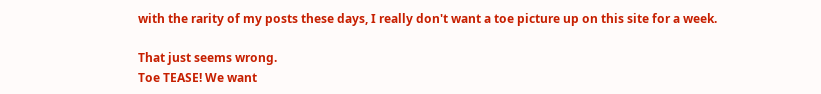with the rarity of my posts these days, I really don't want a toe picture up on this site for a week.

That just seems wrong.
Toe TEASE! We want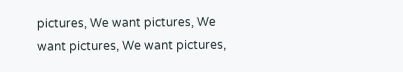pictures, We want pictures, We want pictures, We want pictures,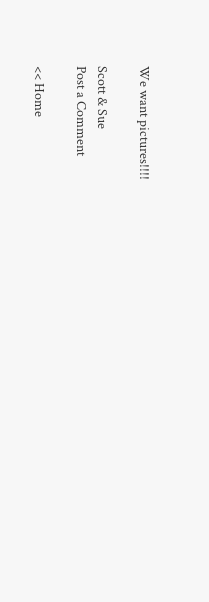We want pictures!!!!

Scott & Sue
Post a Comment

<< Home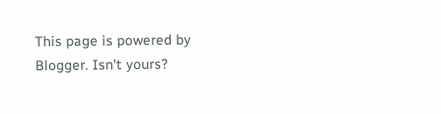This page is powered by Blogger. Isn't yours?